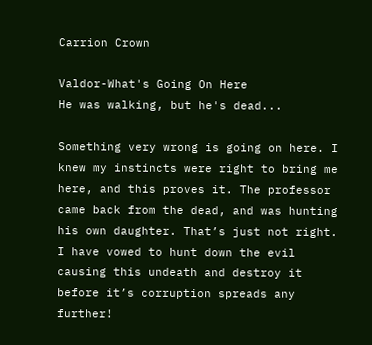Carrion Crown

Valdor-What's Going On Here
He was walking, but he's dead...

Something very wrong is going on here. I knew my instincts were right to bring me here, and this proves it. The professor came back from the dead, and was hunting his own daughter. That’s just not right. I have vowed to hunt down the evil causing this undeath and destroy it before it’s corruption spreads any further!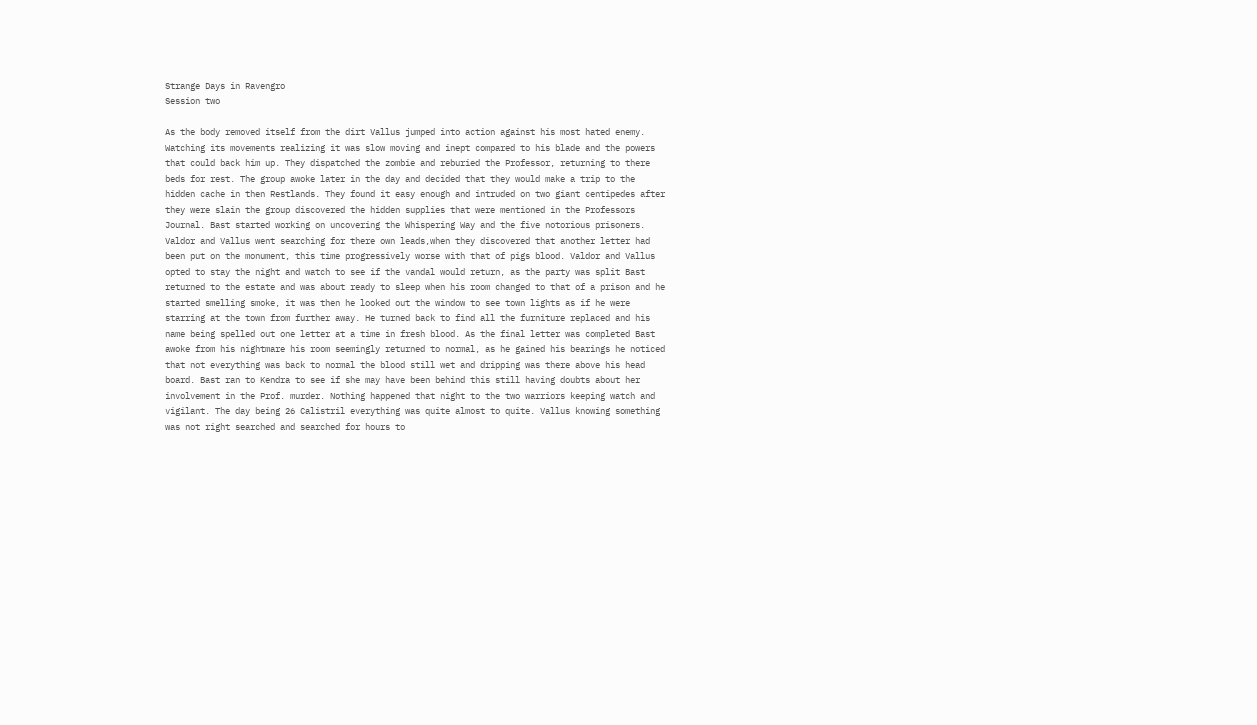Strange Days in Ravengro
Session two

As the body removed itself from the dirt Vallus jumped into action against his most hated enemy. Watching its movements realizing it was slow moving and inept compared to his blade and the powers that could back him up. They dispatched the zombie and reburied the Professor, returning to there beds for rest. The group awoke later in the day and decided that they would make a trip to the hidden cache in then Restlands. They found it easy enough and intruded on two giant centipedes after they were slain the group discovered the hidden supplies that were mentioned in the Professors Journal. Bast started working on uncovering the Whispering Way and the five notorious prisoners. Valdor and Vallus went searching for there own leads,when they discovered that another letter had been put on the monument, this time progressively worse with that of pigs blood. Valdor and Vallus opted to stay the night and watch to see if the vandal would return, as the party was split Bast returned to the estate and was about ready to sleep when his room changed to that of a prison and he started smelling smoke, it was then he looked out the window to see town lights as if he were starring at the town from further away. He turned back to find all the furniture replaced and his name being spelled out one letter at a time in fresh blood. As the final letter was completed Bast awoke from his nightmare his room seemingly returned to normal, as he gained his bearings he noticed that not everything was back to normal the blood still wet and dripping was there above his head board. Bast ran to Kendra to see if she may have been behind this still having doubts about her involvement in the Prof. murder. Nothing happened that night to the two warriors keeping watch and vigilant. The day being 26 Calistril everything was quite almost to quite. Vallus knowing something was not right searched and searched for hours to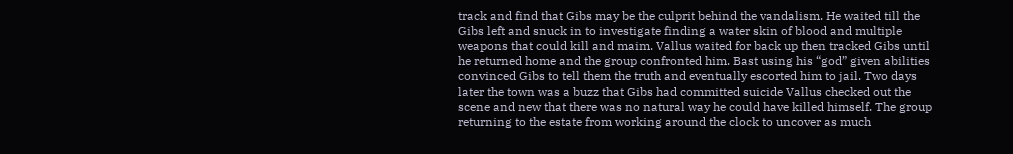track and find that Gibs may be the culprit behind the vandalism. He waited till the Gibs left and snuck in to investigate finding a water skin of blood and multiple weapons that could kill and maim. Vallus waited for back up then tracked Gibs until he returned home and the group confronted him. Bast using his “god” given abilities convinced Gibs to tell them the truth and eventually escorted him to jail. Two days later the town was a buzz that Gibs had committed suicide Vallus checked out the scene and new that there was no natural way he could have killed himself. The group returning to the estate from working around the clock to uncover as much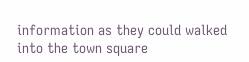information as they could walked into the town square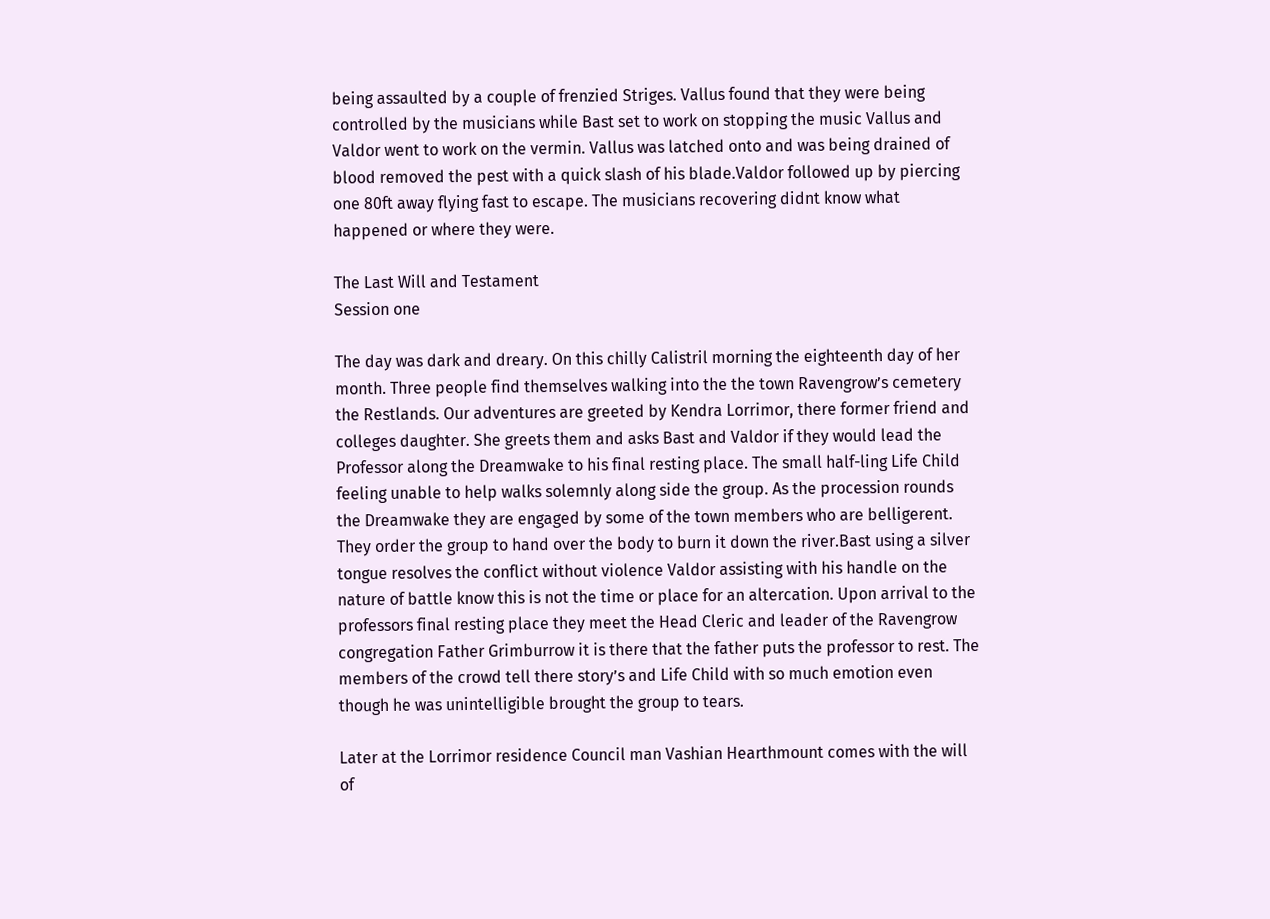being assaulted by a couple of frenzied Striges. Vallus found that they were being controlled by the musicians while Bast set to work on stopping the music Vallus and Valdor went to work on the vermin. Vallus was latched onto and was being drained of blood removed the pest with a quick slash of his blade.Valdor followed up by piercing one 80ft away flying fast to escape. The musicians recovering didnt know what happened or where they were.

The Last Will and Testament
Session one

The day was dark and dreary. On this chilly Calistril morning the eighteenth day of her month. Three people find themselves walking into the the town Ravengrow’s cemetery the Restlands. Our adventures are greeted by Kendra Lorrimor, there former friend and colleges daughter. She greets them and asks Bast and Valdor if they would lead the Professor along the Dreamwake to his final resting place. The small half-ling Life Child feeling unable to help walks solemnly along side the group. As the procession rounds the Dreamwake they are engaged by some of the town members who are belligerent. They order the group to hand over the body to burn it down the river.Bast using a silver tongue resolves the conflict without violence Valdor assisting with his handle on the nature of battle know this is not the time or place for an altercation. Upon arrival to the professors final resting place they meet the Head Cleric and leader of the Ravengrow congregation Father Grimburrow it is there that the father puts the professor to rest. The members of the crowd tell there story’s and Life Child with so much emotion even though he was unintelligible brought the group to tears.

Later at the Lorrimor residence Council man Vashian Hearthmount comes with the will of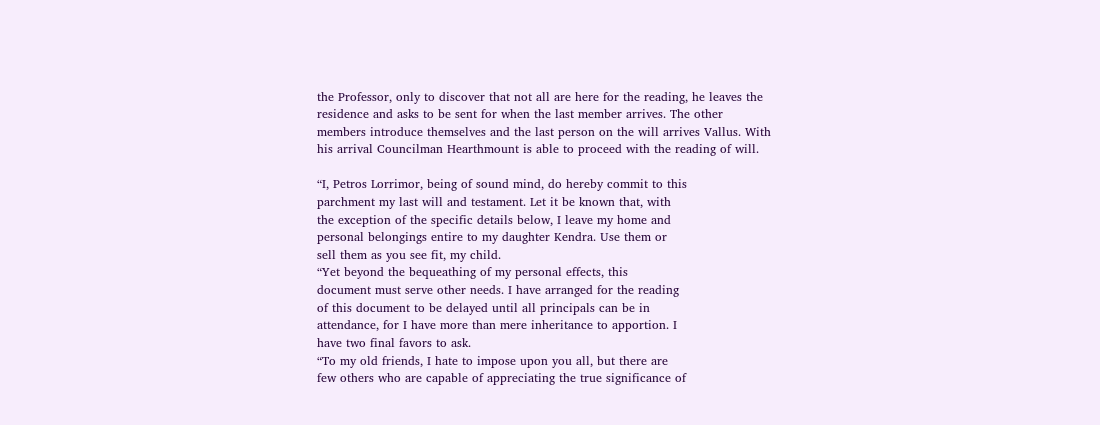the Professor, only to discover that not all are here for the reading, he leaves the residence and asks to be sent for when the last member arrives. The other members introduce themselves and the last person on the will arrives Vallus. With his arrival Councilman Hearthmount is able to proceed with the reading of will.

“I, Petros Lorrimor, being of sound mind, do hereby commit to this
parchment my last will and testament. Let it be known that, with
the exception of the specific details below, I leave my home and
personal belongings entire to my daughter Kendra. Use them or
sell them as you see fit, my child.
“Yet beyond the bequeathing of my personal effects, this
document must serve other needs. I have arranged for the reading
of this document to be delayed until all principals can be in
attendance, for I have more than mere inheritance to apportion. I
have two final favors to ask.
“To my old friends, I hate to impose upon you all, but there are
few others who are capable of appreciating the true significance of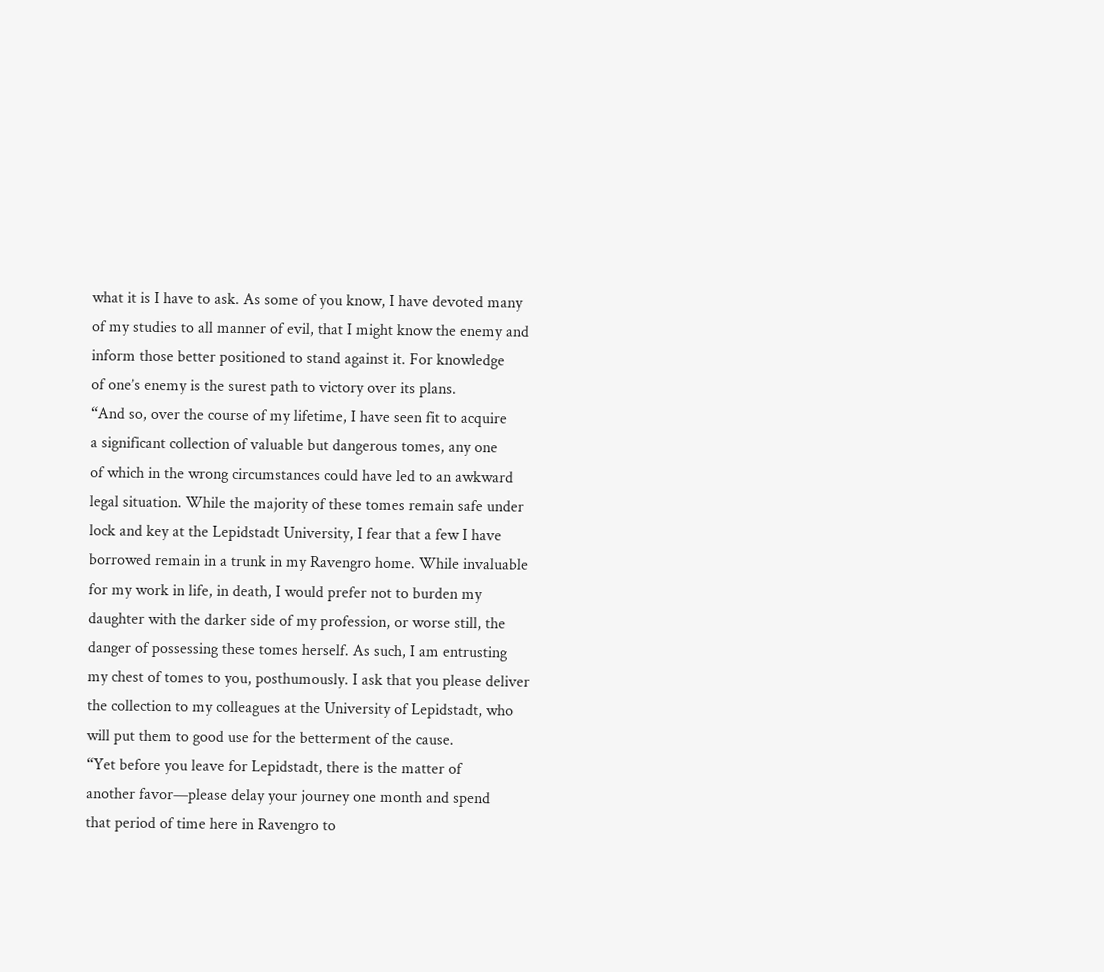what it is I have to ask. As some of you know, I have devoted many
of my studies to all manner of evil, that I might know the enemy and
inform those better positioned to stand against it. For knowledge
of one’s enemy is the surest path to victory over its plans.
“And so, over the course of my lifetime, I have seen fit to acquire
a significant collection of valuable but dangerous tomes, any one
of which in the wrong circumstances could have led to an awkward
legal situation. While the majority of these tomes remain safe under
lock and key at the Lepidstadt University, I fear that a few I have
borrowed remain in a trunk in my Ravengro home. While invaluable
for my work in life, in death, I would prefer not to burden my
daughter with the darker side of my profession, or worse still, the
danger of possessing these tomes herself. As such, I am entrusting
my chest of tomes to you, posthumously. I ask that you please deliver
the collection to my colleagues at the University of Lepidstadt, who
will put them to good use for the betterment of the cause.
“Yet before you leave for Lepidstadt, there is the matter of
another favor—please delay your journey one month and spend
that period of time here in Ravengro to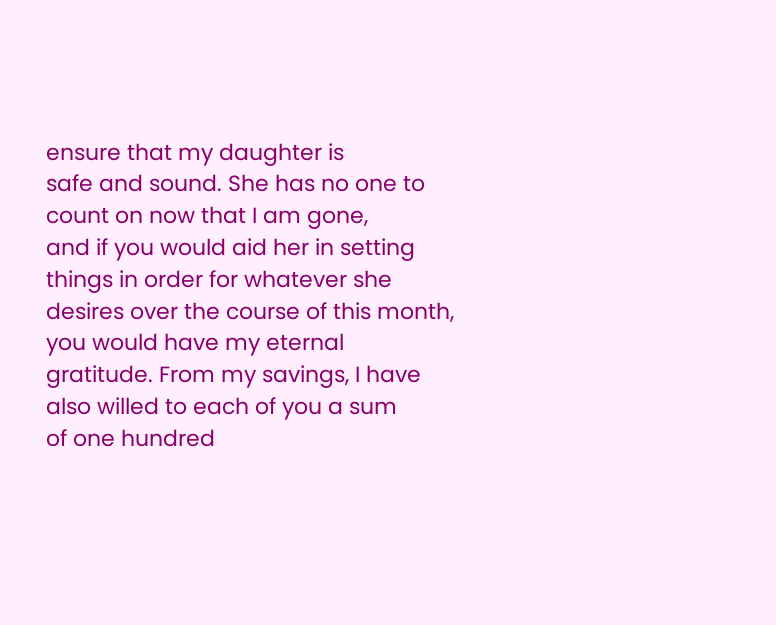ensure that my daughter is
safe and sound. She has no one to count on now that I am gone,
and if you would aid her in setting things in order for whatever she
desires over the course of this month, you would have my eternal
gratitude. From my savings, I have also willed to each of you a sum
of one hundred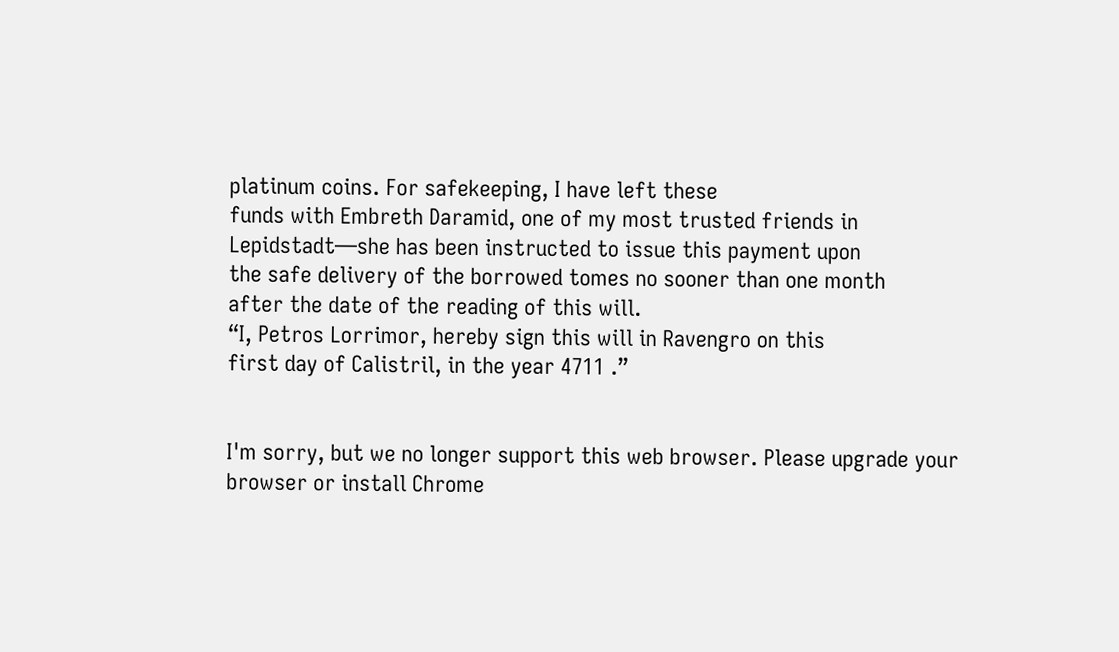platinum coins. For safekeeping, I have left these
funds with Embreth Daramid, one of my most trusted friends in
Lepidstadt—she has been instructed to issue this payment upon
the safe delivery of the borrowed tomes no sooner than one month
after the date of the reading of this will.
“I, Petros Lorrimor, hereby sign this will in Ravengro on this
first day of Calistril, in the year 4711 .”


I'm sorry, but we no longer support this web browser. Please upgrade your browser or install Chrome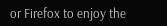or Firefox to enjoy the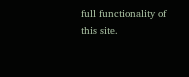full functionality of this site.